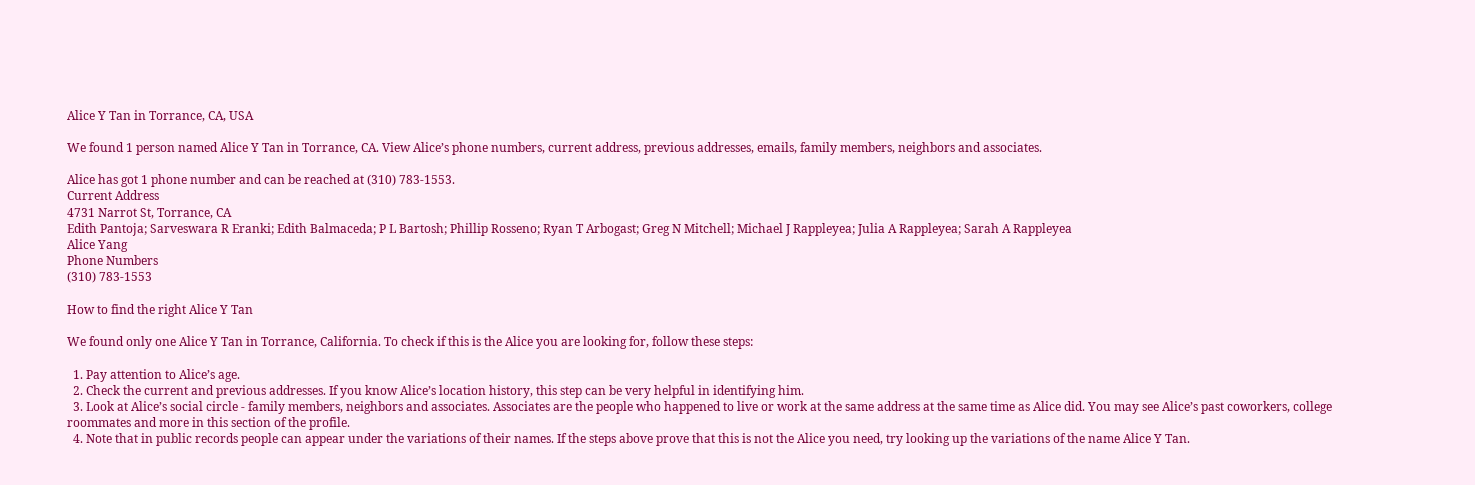Alice Y Tan in Torrance, CA, USA

We found 1 person named Alice Y Tan in Torrance, CA. View Alice’s phone numbers, current address, previous addresses, emails, family members, neighbors and associates.

Alice has got 1 phone number and can be reached at (310) 783-1553.
Current Address
4731 Narrot St, Torrance, CA
Edith Pantoja; Sarveswara R Eranki; Edith Balmaceda; P L Bartosh; Phillip Rosseno; Ryan T Arbogast; Greg N Mitchell; Michael J Rappleyea; Julia A Rappleyea; Sarah A Rappleyea
Alice Yang
Phone Numbers
(310) 783-1553

How to find the right Alice Y Tan

We found only one Alice Y Tan in Torrance, California. To check if this is the Alice you are looking for, follow these steps:

  1. Pay attention to Alice’s age.
  2. Check the current and previous addresses. If you know Alice’s location history, this step can be very helpful in identifying him.
  3. Look at Alice’s social circle - family members, neighbors and associates. Associates are the people who happened to live or work at the same address at the same time as Alice did. You may see Alice’s past coworkers, college roommates and more in this section of the profile.
  4. Note that in public records people can appear under the variations of their names. If the steps above prove that this is not the Alice you need, try looking up the variations of the name Alice Y Tan.